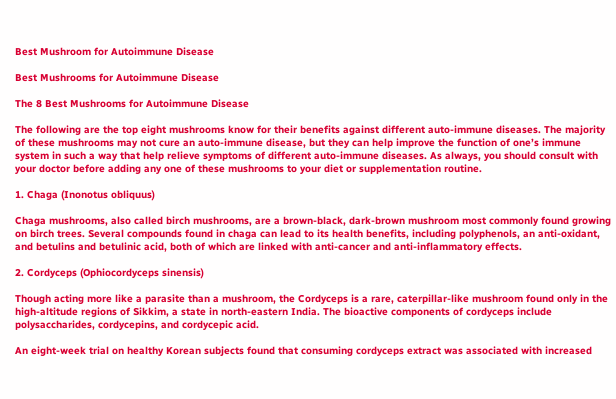Best Mushroom for Autoimmune Disease

Best Mushrooms for Autoimmune Disease

The 8 Best Mushrooms for Autoimmune Disease

The following are the top eight mushrooms know for their benefits against different auto-immune diseases. The majority of these mushrooms may not cure an auto-immune disease, but they can help improve the function of one’s immune system in such a way that help relieve symptoms of different auto-immune diseases. As always, you should consult with your doctor before adding any one of these mushrooms to your diet or supplementation routine.

1. Chaga (Inonotus obliquus)

Chaga mushrooms, also called birch mushrooms, are a brown-black, dark-brown mushroom most commonly found growing on birch trees. Several compounds found in chaga can lead to its health benefits, including polyphenols, an anti-oxidant, and betulins and betulinic acid, both of which are linked with anti-cancer and anti-inflammatory effects.

2. Cordyceps (Ophiocordyceps sinensis)

Though acting more like a parasite than a mushroom, the Cordyceps is a rare, caterpillar-like mushroom found only in the high-altitude regions of Sikkim, a state in north-eastern India. The bioactive components of cordyceps include polysaccharides, cordycepins, and cordycepic acid.

An eight-week trial on healthy Korean subjects found that consuming cordyceps extract was associated with increased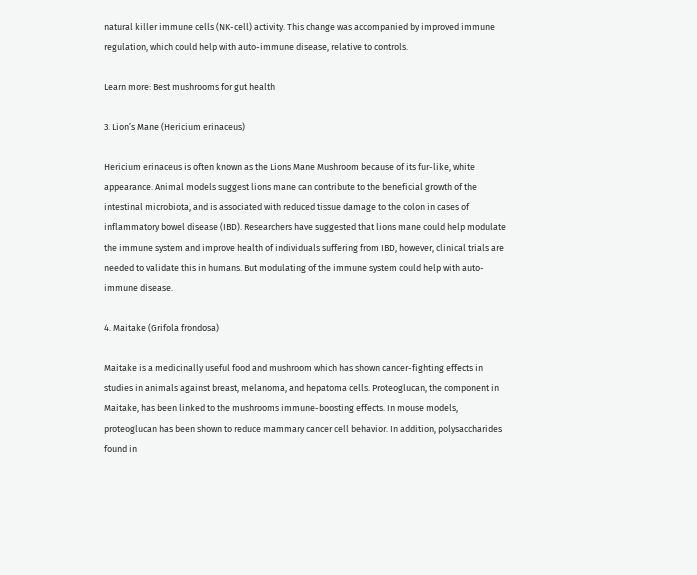natural killer immune cells (NK-cell) activity. This change was accompanied by improved immune regulation, which could help with auto-immune disease, relative to controls.

Learn more: Best mushrooms for gut health

3. Lion’s Mane (Hericium erinaceus)

Hericium erinaceus is often known as the Lions Mane Mushroom because of its fur-like, white appearance. Animal models suggest lions mane can contribute to the beneficial growth of the intestinal microbiota, and is associated with reduced tissue damage to the colon in cases of inflammatory bowel disease (IBD). Researchers have suggested that lions mane could help modulate the immune system and improve health of individuals suffering from IBD, however, clinical trials are needed to validate this in humans. But modulating of the immune system could help with auto-immune disease.

4. Maitake (Grifola frondosa)

Maitake is a medicinally useful food and mushroom which has shown cancer-fighting effects in studies in animals against breast, melanoma, and hepatoma cells. Proteoglucan, the component in Maitake, has been linked to the mushrooms immune-boosting effects. In mouse models, proteoglucan has been shown to reduce mammary cancer cell behavior. In addition, polysaccharides found in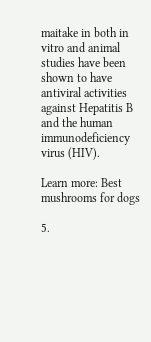maitake in both in vitro and animal studies have been shown to have antiviral activities against Hepatitis B and the human immunodeficiency virus (HIV).

Learn more: Best mushrooms for dogs

5.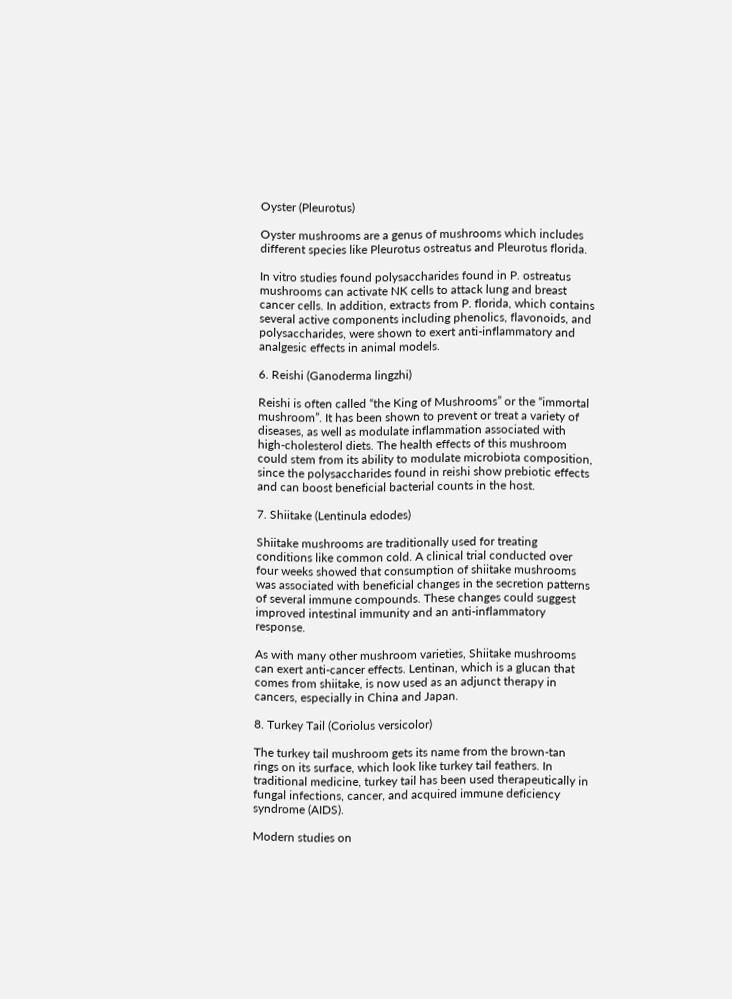Oyster (Pleurotus)

Oyster mushrooms are a genus of mushrooms which includes different species like Pleurotus ostreatus and Pleurotus florida.

In vitro studies found polysaccharides found in P. ostreatus mushrooms can activate NK cells to attack lung and breast cancer cells. In addition, extracts from P. florida, which contains several active components including phenolics, flavonoids, and polysaccharides, were shown to exert anti-inflammatory and analgesic effects in animal models.

6. Reishi (Ganoderma lingzhi)

Reishi is often called “the King of Mushrooms” or the “immortal mushroom”. It has been shown to prevent or treat a variety of diseases, as well as modulate inflammation associated with high-cholesterol diets. The health effects of this mushroom could stem from its ability to modulate microbiota composition, since the polysaccharides found in reishi show prebiotic effects and can boost beneficial bacterial counts in the host.

7. Shiitake (Lentinula edodes)

Shiitake mushrooms are traditionally used for treating conditions like common cold. A clinical trial conducted over four weeks showed that consumption of shiitake mushrooms was associated with beneficial changes in the secretion patterns of several immune compounds. These changes could suggest improved intestinal immunity and an anti-inflammatory response.

As with many other mushroom varieties, Shiitake mushrooms can exert anti-cancer effects. Lentinan, which is a glucan that comes from shiitake, is now used as an adjunct therapy in cancers, especially in China and Japan.

8. Turkey Tail (Coriolus versicolor)

The turkey tail mushroom gets its name from the brown-tan rings on its surface, which look like turkey tail feathers. In traditional medicine, turkey tail has been used therapeutically in fungal infections, cancer, and acquired immune deficiency syndrome (AIDS).

Modern studies on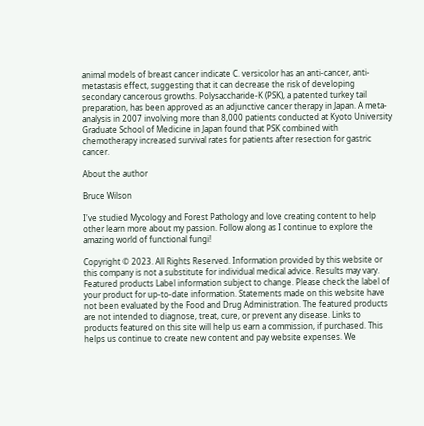animal models of breast cancer indicate C. versicolor has an anti-cancer, anti-metastasis effect, suggesting that it can decrease the risk of developing secondary cancerous growths. Polysaccharide-K (PSK), a patented turkey tail preparation, has been approved as an adjunctive cancer therapy in Japan. A meta-analysis in 2007 involving more than 8,000 patients conducted at Kyoto University Graduate School of Medicine in Japan found that PSK combined with chemotherapy increased survival rates for patients after resection for gastric cancer.

About the author

Bruce Wilson

I've studied Mycology and Forest Pathology and love creating content to help other learn more about my passion. Follow along as I continue to explore the amazing world of functional fungi!

Copyright © 2023. All Rights Reserved. Information provided by this website or this company is not a substitute for individual medical advice. Results may vary. Featured products Label information subject to change. Please check the label of your product for up-to-date information. Statements made on this website have not been evaluated by the Food and Drug Administration. The featured products are not intended to diagnose, treat, cure, or prevent any disease. Links to products featured on this site will help us earn a commission, if purchased. This helps us continue to create new content and pay website expenses. We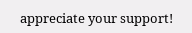appreciate your support!